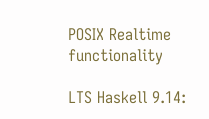POSIX Realtime functionality

LTS Haskell 9.14: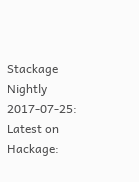Stackage Nightly 2017-07-25:
Latest on Hackage: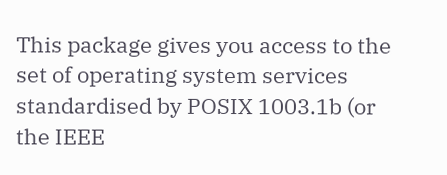This package gives you access to the set of operating system services standardised by POSIX 1003.1b (or the IEEE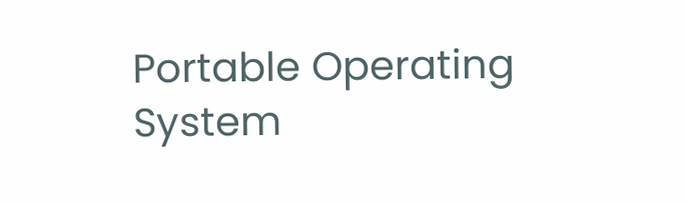Portable Operating System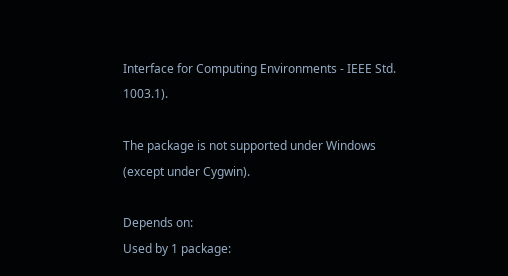Interface for Computing Environments - IEEE Std. 1003.1).

The package is not supported under Windows (except under Cygwin).

Depends on:
Used by 1 package: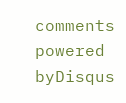comments powered byDisqus